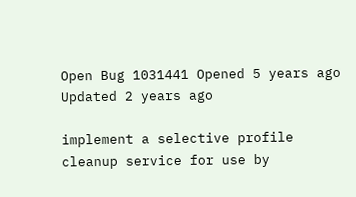Open Bug 1031441 Opened 5 years ago Updated 2 years ago

implement a selective profile cleanup service for use by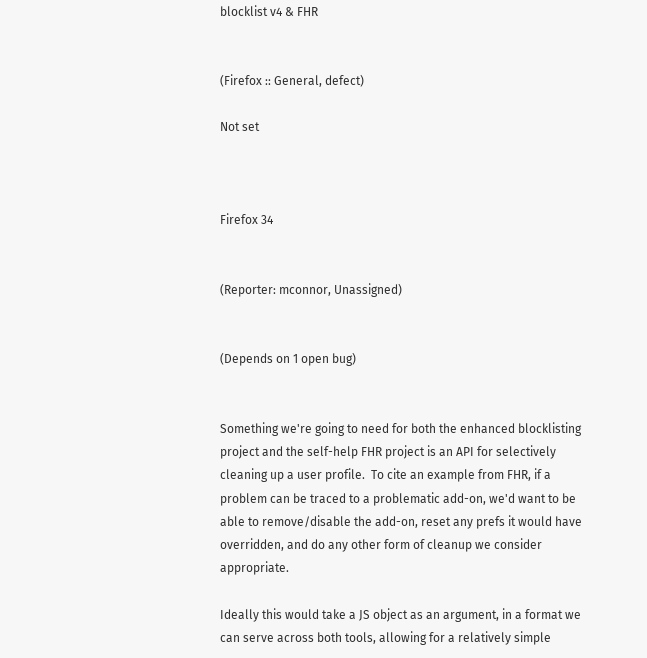blocklist v4 & FHR


(Firefox :: General, defect)

Not set



Firefox 34


(Reporter: mconnor, Unassigned)


(Depends on 1 open bug)


Something we're going to need for both the enhanced blocklisting project and the self-help FHR project is an API for selectively cleaning up a user profile.  To cite an example from FHR, if a problem can be traced to a problematic add-on, we'd want to be able to remove/disable the add-on, reset any prefs it would have overridden, and do any other form of cleanup we consider appropriate.

Ideally this would take a JS object as an argument, in a format we can serve across both tools, allowing for a relatively simple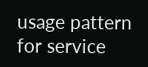usage pattern for service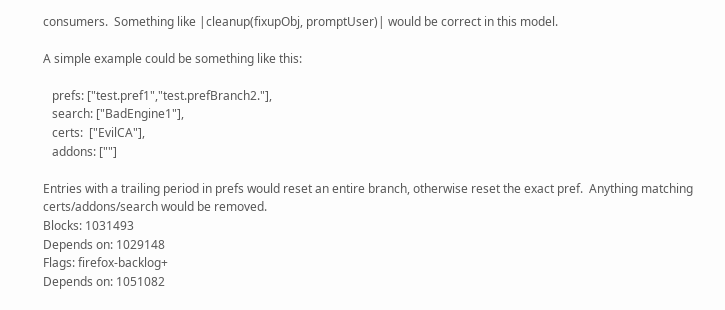consumers.  Something like |cleanup(fixupObj, promptUser)| would be correct in this model.

A simple example could be something like this:

   prefs: ["test.pref1","test.prefBranch2."],
   search: ["BadEngine1"],
   certs:  ["EvilCA"],
   addons: [""]

Entries with a trailing period in prefs would reset an entire branch, otherwise reset the exact pref.  Anything matching certs/addons/search would be removed.
Blocks: 1031493
Depends on: 1029148
Flags: firefox-backlog+
Depends on: 1051082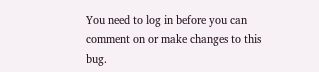You need to log in before you can comment on or make changes to this bug.